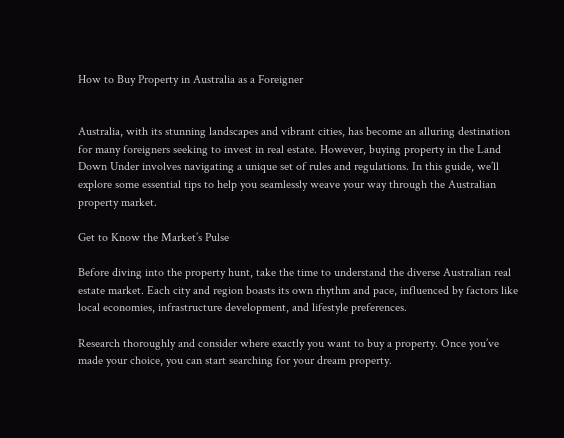How to Buy Property in Australia as a Foreigner


Australia, with its stunning landscapes and vibrant cities, has become an alluring destination for many foreigners seeking to invest in real estate. However, buying property in the Land Down Under involves navigating a unique set of rules and regulations. In this guide, we’ll explore some essential tips to help you seamlessly weave your way through the Australian property market.

Get to Know the Market’s Pulse

Before diving into the property hunt, take the time to understand the diverse Australian real estate market. Each city and region boasts its own rhythm and pace, influenced by factors like local economies, infrastructure development, and lifestyle preferences.

Research thoroughly and consider where exactly you want to buy a property. Once you’ve made your choice, you can start searching for your dream property.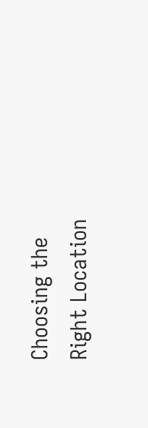Choosing the Right Location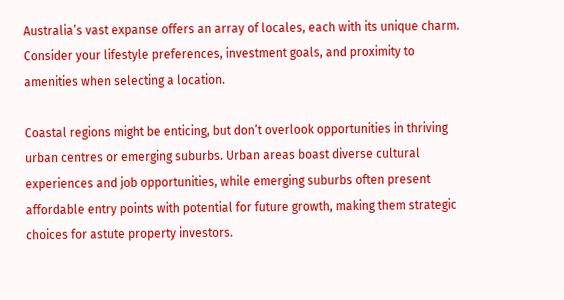Australia’s vast expanse offers an array of locales, each with its unique charm. Consider your lifestyle preferences, investment goals, and proximity to amenities when selecting a location.

Coastal regions might be enticing, but don’t overlook opportunities in thriving urban centres or emerging suburbs. Urban areas boast diverse cultural experiences and job opportunities, while emerging suburbs often present affordable entry points with potential for future growth, making them strategic choices for astute property investors.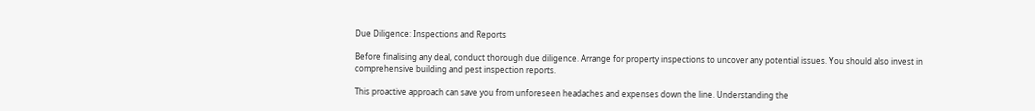Due Diligence: Inspections and Reports

Before finalising any deal, conduct thorough due diligence. Arrange for property inspections to uncover any potential issues. You should also invest in comprehensive building and pest inspection reports.

This proactive approach can save you from unforeseen headaches and expenses down the line. Understanding the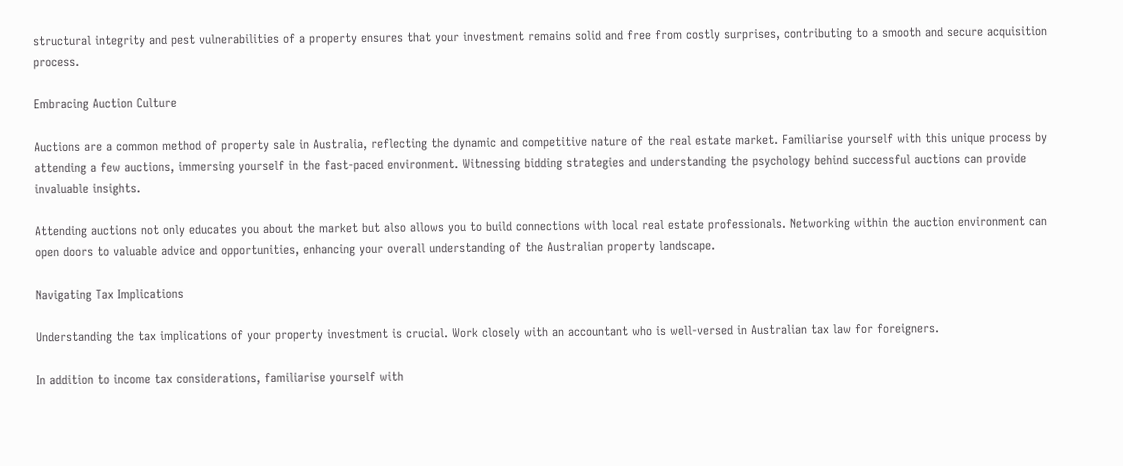structural integrity and pest vulnerabilities of a property ensures that your investment remains solid and free from costly surprises, contributing to a smooth and secure acquisition process.

Embracing Auction Culture

Auctions are a common method of property sale in Australia, reflecting the dynamic and competitive nature of the real estate market. Familiarise yourself with this unique process by attending a few auctions, immersing yourself in the fast-paced environment. Witnessing bidding strategies and understanding the psychology behind successful auctions can provide invaluable insights.

Attending auctions not only educates you about the market but also allows you to build connections with local real estate professionals. Networking within the auction environment can open doors to valuable advice and opportunities, enhancing your overall understanding of the Australian property landscape.

Navigating Tax Implications

Understanding the tax implications of your property investment is crucial. Work closely with an accountant who is well-versed in Australian tax law for foreigners.

In addition to income tax considerations, familiarise yourself with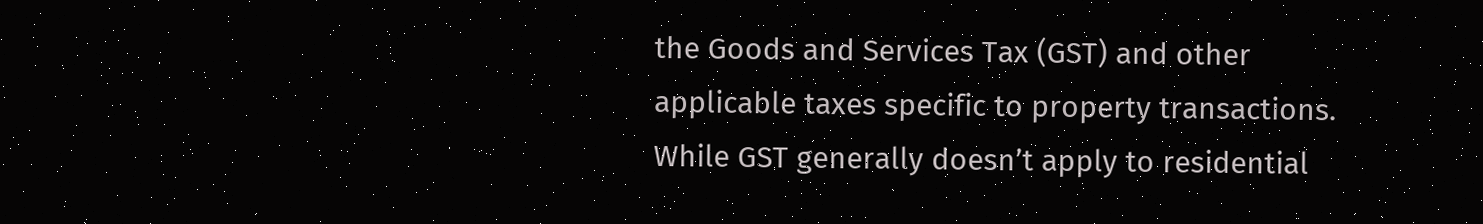the Goods and Services Tax (GST) and other applicable taxes specific to property transactions. While GST generally doesn’t apply to residential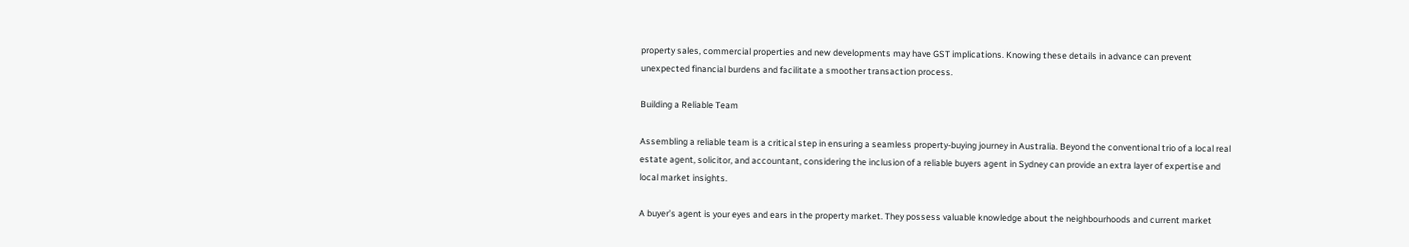property sales, commercial properties and new developments may have GST implications. Knowing these details in advance can prevent unexpected financial burdens and facilitate a smoother transaction process.

Building a Reliable Team

Assembling a reliable team is a critical step in ensuring a seamless property-buying journey in Australia. Beyond the conventional trio of a local real estate agent, solicitor, and accountant, considering the inclusion of a reliable buyers agent in Sydney can provide an extra layer of expertise and local market insights.

A buyer’s agent is your eyes and ears in the property market. They possess valuable knowledge about the neighbourhoods and current market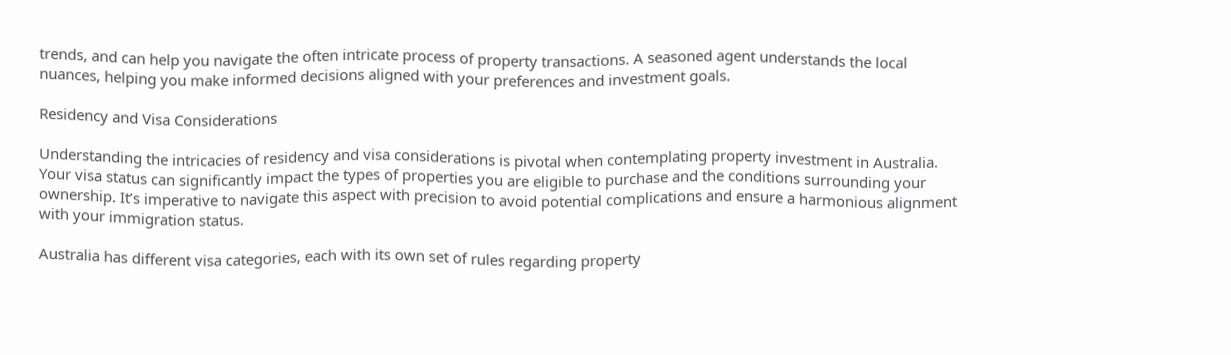trends, and can help you navigate the often intricate process of property transactions. A seasoned agent understands the local nuances, helping you make informed decisions aligned with your preferences and investment goals.

Residency and Visa Considerations

Understanding the intricacies of residency and visa considerations is pivotal when contemplating property investment in Australia. Your visa status can significantly impact the types of properties you are eligible to purchase and the conditions surrounding your ownership. It’s imperative to navigate this aspect with precision to avoid potential complications and ensure a harmonious alignment with your immigration status.

Australia has different visa categories, each with its own set of rules regarding property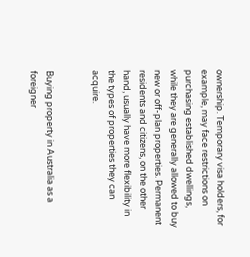ownership. Temporary visa holders, for example, may face restrictions on purchasing established dwellings, while they are generally allowed to buy new or off-plan properties. Permanent residents and citizens, on the other hand, usually have more flexibility in the types of properties they can acquire.


Buying property in Australia as a foreigner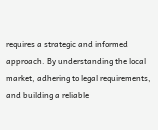requires a strategic and informed approach. By understanding the local market, adhering to legal requirements, and building a reliable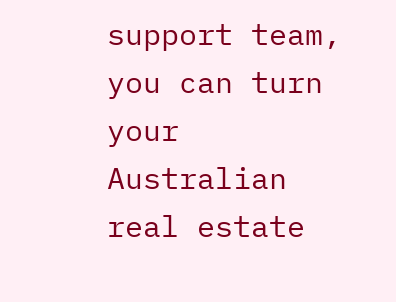support team, you can turn your Australian real estate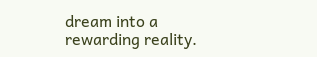dream into a rewarding reality.